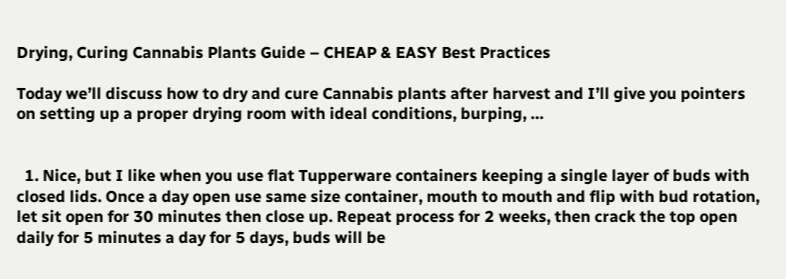Drying, Curing Cannabis Plants Guide – CHEAP & EASY Best Practices

Today we’ll discuss how to dry and cure Cannabis plants after harvest and I’ll give you pointers on setting up a proper drying room with ideal conditions, burping, …


  1. Nice, but I like when you use flat Tupperware containers keeping a single layer of buds with closed lids. Once a day open use same size container, mouth to mouth and flip with bud rotation, let sit open for 30 minutes then close up. Repeat process for 2 weeks, then crack the top open daily for 5 minutes a day for 5 days, buds will be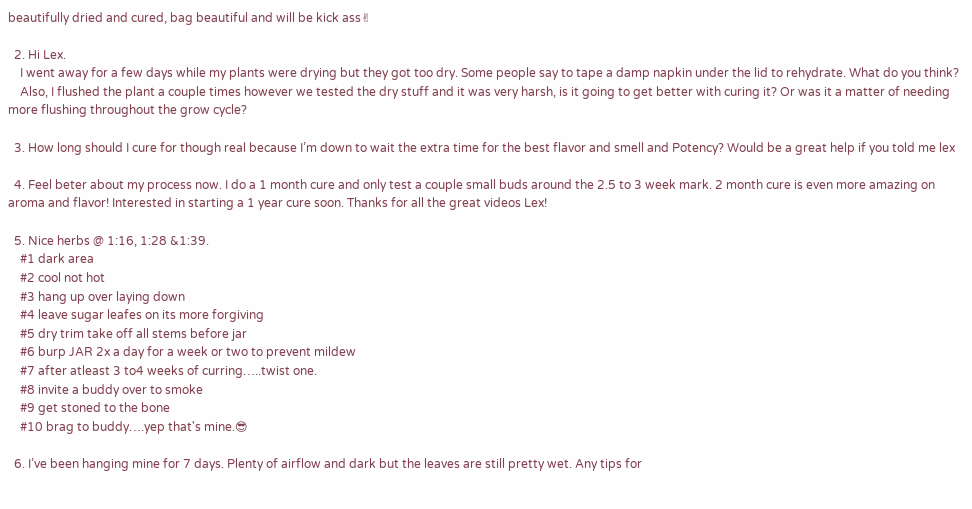beautifully dried and cured, bag beautiful and will be kick ass✌

  2. Hi Lex.
    I went away for a few days while my plants were drying but they got too dry. Some people say to tape a damp napkin under the lid to rehydrate. What do you think?
    Also, I flushed the plant a couple times however we tested the dry stuff and it was very harsh, is it going to get better with curing it? Or was it a matter of needing more flushing throughout the grow cycle?

  3. How long should I cure for though real because I’m down to wait the extra time for the best flavor and smell and Potency? Would be a great help if you told me lex

  4. Feel beter about my process now. I do a 1 month cure and only test a couple small buds around the 2.5 to 3 week mark. 2 month cure is even more amazing on aroma and flavor! Interested in starting a 1 year cure soon. Thanks for all the great videos Lex!

  5. Nice herbs @ 1:16, 1:28 &1:39.
    #1 dark area
    #2 cool not hot
    #3 hang up over laying down
    #4 leave sugar leafes on its more forgiving
    #5 dry trim take off all stems before jar
    #6 burp JAR 2x a day for a week or two to prevent mildew
    #7 after atleast 3 to4 weeks of curring…..twist one.
    #8 invite a buddy over to smoke
    #9 get stoned to the bone
    #10 brag to buddy….yep that's mine.😎

  6. I’ve been hanging mine for 7 days. Plenty of airflow and dark but the leaves are still pretty wet. Any tips for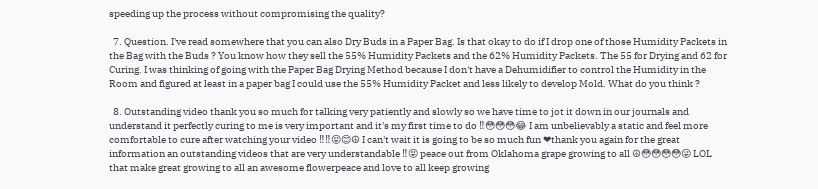speeding up the process without compromising the quality?

  7. Question. I've read somewhere that you can also Dry Buds in a Paper Bag. Is that okay to do if I drop one of those Humidity Packets in the Bag with the Buds ? You know how they sell the 55% Humidity Packets and the 62% Humidity Packets. The 55 for Drying and 62 for Curing. I was thinking of going with the Paper Bag Drying Method because I don't have a Dehumidifier to control the Humidity in the Room and figured at least in a paper bag I could use the 55% Humidity Packet and less likely to develop Mold. What do you think ?

  8. Outstanding video thank you so much for talking very patiently and slowly so we have time to jot it down in our journals and understand it perfectly curing to me is very important and it's my first time to do ‼😳😳😳😂 I am unbelievably a static and feel more comfortable to cure after watching your video ‼‼😝😊☮ I can't wait it is going to be so much fun ❤thank you again for the great information an outstanding videos that are very understandable ‼😝 peace out from Oklahoma grape growing to all ☮😳😳😳😳😜 LOL that make great growing to all an awesome flowerpeace and love to all keep growing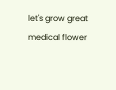let's grow great medical flower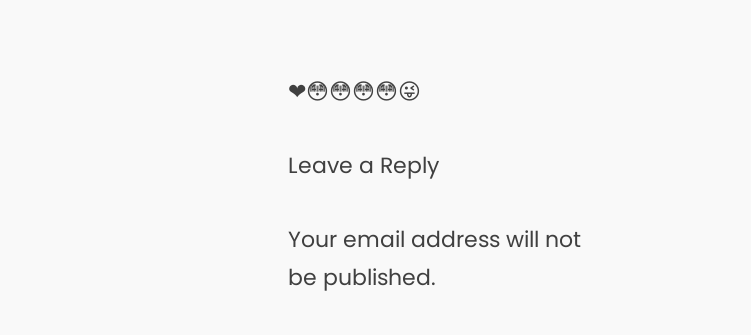❤😳😳😳😳😜

Leave a Reply

Your email address will not be published.